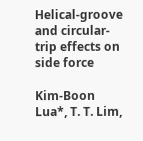Helical-groove and circular-trip effects on side force

Kim-Boon Lua*, T. T. Lim,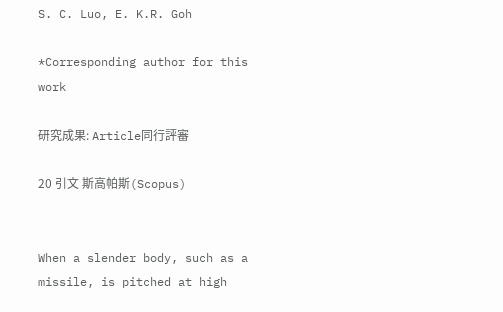S. C. Luo, E. K.R. Goh

*Corresponding author for this work

研究成果: Article同行評審

20 引文 斯高帕斯(Scopus)


When a slender body, such as a missile, is pitched at high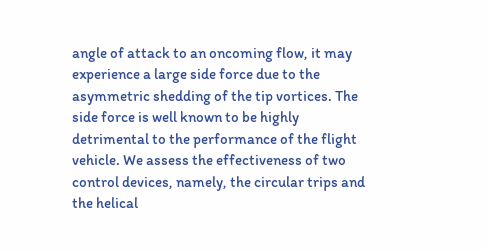angle of attack to an oncoming flow, it may experience a large side force due to the asymmetric shedding of the tip vortices. The side force is well known to be highly detrimental to the performance of the flight vehicle. We assess the effectiveness of two control devices, namely, the circular trips and the helical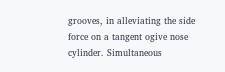grooves, in alleviating the side force on a tangent ogive nose cylinder. Simultaneous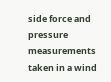side force and pressure measurements taken in a wind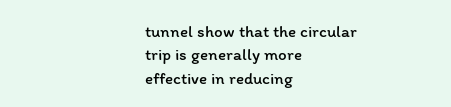tunnel show that the circular trip is generally more effective in reducing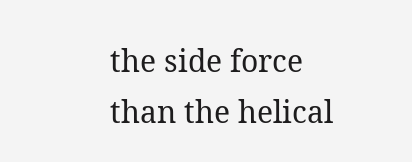the side force than the helical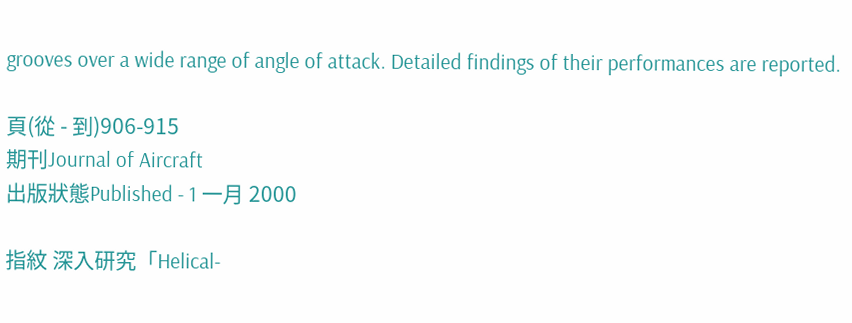grooves over a wide range of angle of attack. Detailed findings of their performances are reported.

頁(從 - 到)906-915
期刊Journal of Aircraft
出版狀態Published - 1 一月 2000

指紋 深入研究「Helical-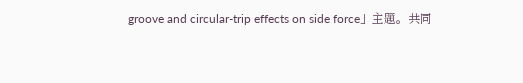groove and circular-trip effects on side force」主題。共同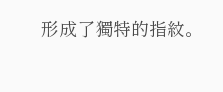形成了獨特的指紋。